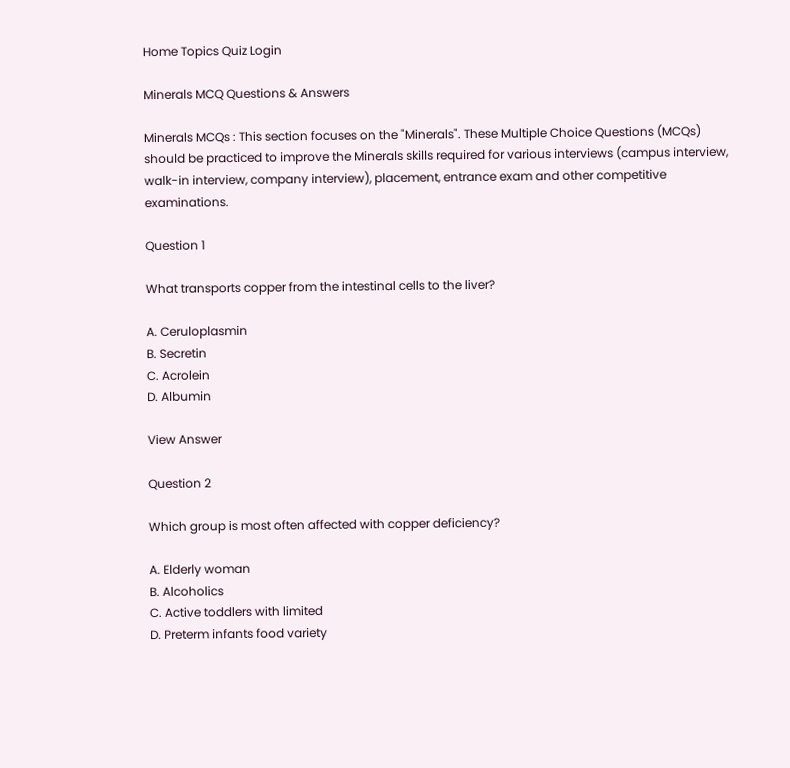Home Topics Quiz Login

Minerals MCQ Questions & Answers

Minerals MCQs : This section focuses on the "Minerals". These Multiple Choice Questions (MCQs) should be practiced to improve the Minerals skills required for various interviews (campus interview, walk-in interview, company interview), placement, entrance exam and other competitive examinations.

Question 1

What transports copper from the intestinal cells to the liver?

A. Ceruloplasmin
B. Secretin
C. Acrolein
D. Albumin

View Answer

Question 2

Which group is most often affected with copper deficiency?

A. Elderly woman
B. Alcoholics
C. Active toddlers with limited
D. Preterm infants food variety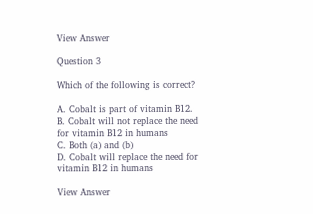View Answer

Question 3

Which of the following is correct?

A. Cobalt is part of vitamin B12.
B. Cobalt will not replace the need for vitamin B12 in humans
C. Both (a) and (b)
D. Cobalt will replace the need for vitamin B12 in humans

View Answer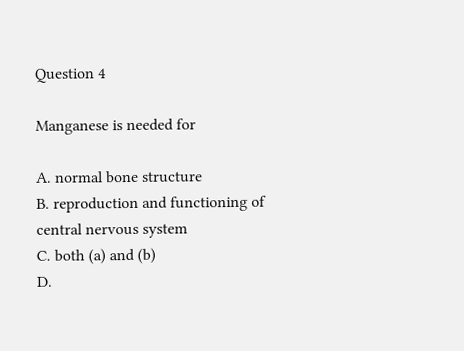Question 4

Manganese is needed for

A. normal bone structure
B. reproduction and functioning of central nervous system
C. both (a) and (b)
D.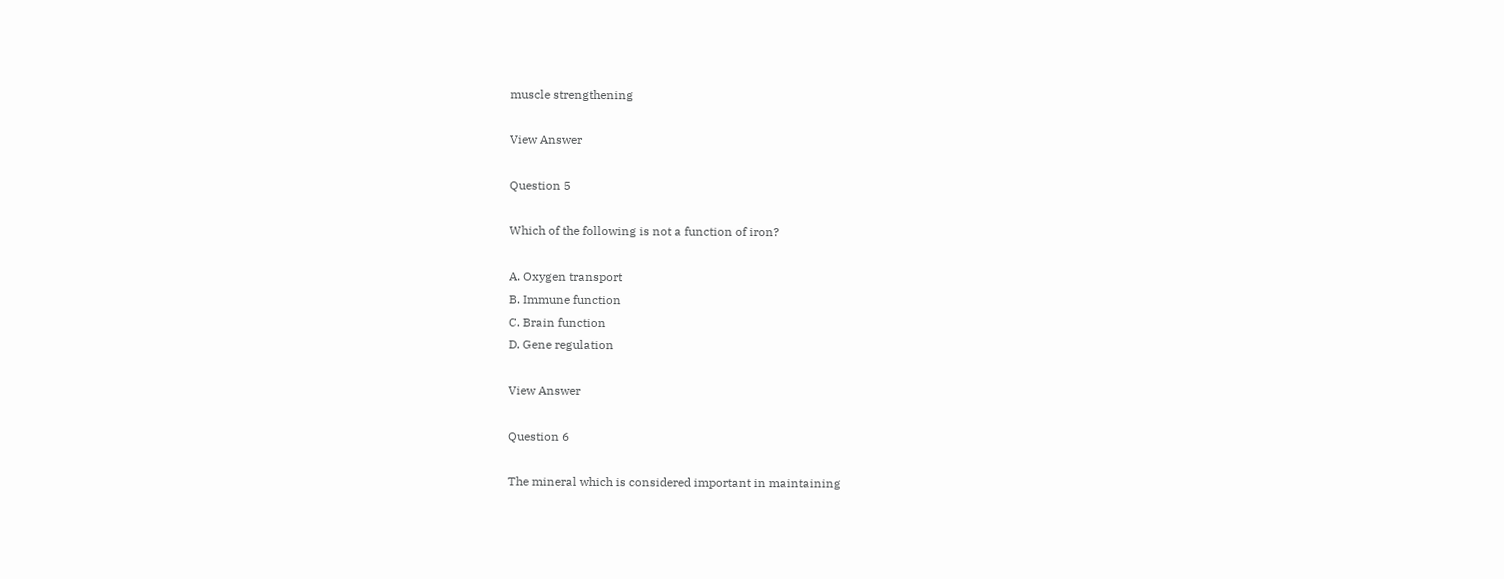muscle strengthening

View Answer

Question 5

Which of the following is not a function of iron?

A. Oxygen transport
B. Immune function
C. Brain function
D. Gene regulation

View Answer

Question 6

The mineral which is considered important in maintaining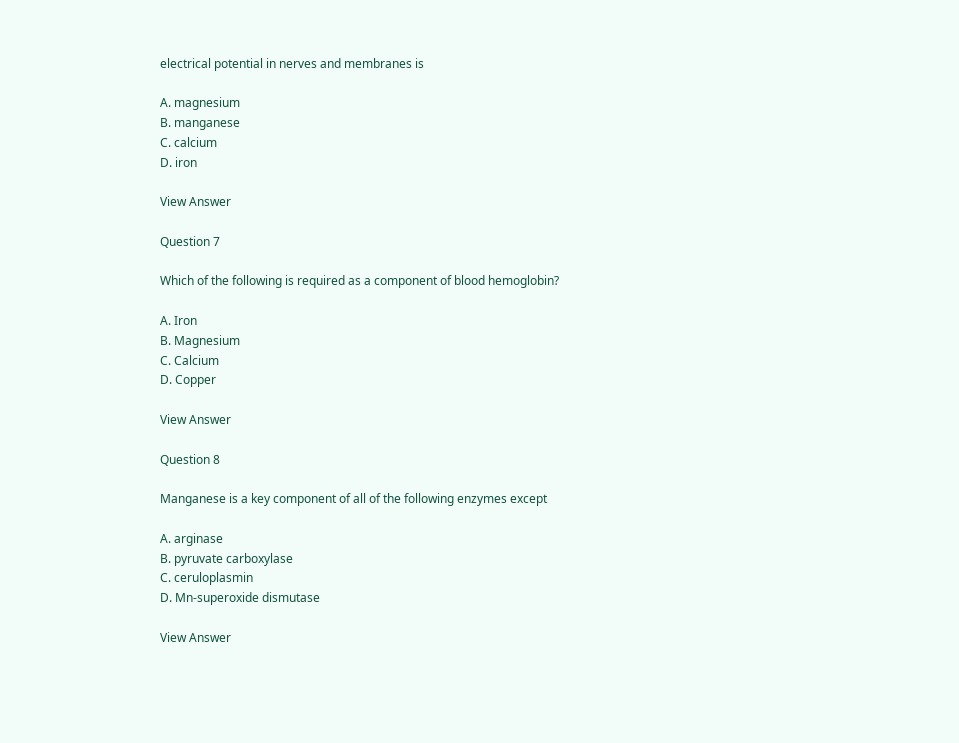electrical potential in nerves and membranes is

A. magnesium
B. manganese
C. calcium
D. iron

View Answer

Question 7

Which of the following is required as a component of blood hemoglobin?

A. Iron
B. Magnesium
C. Calcium
D. Copper

View Answer

Question 8

Manganese is a key component of all of the following enzymes except

A. arginase
B. pyruvate carboxylase
C. ceruloplasmin
D. Mn-superoxide dismutase

View Answer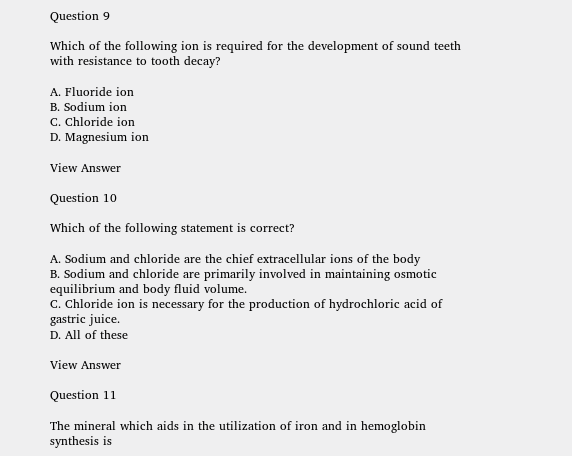Question 9

Which of the following ion is required for the development of sound teeth with resistance to tooth decay?

A. Fluoride ion
B. Sodium ion
C. Chloride ion
D. Magnesium ion

View Answer

Question 10

Which of the following statement is correct?

A. Sodium and chloride are the chief extracellular ions of the body
B. Sodium and chloride are primarily involved in maintaining osmotic equilibrium and body fluid volume.
C. Chloride ion is necessary for the production of hydrochloric acid of gastric juice.
D. All of these

View Answer

Question 11

The mineral which aids in the utilization of iron and in hemoglobin synthesis is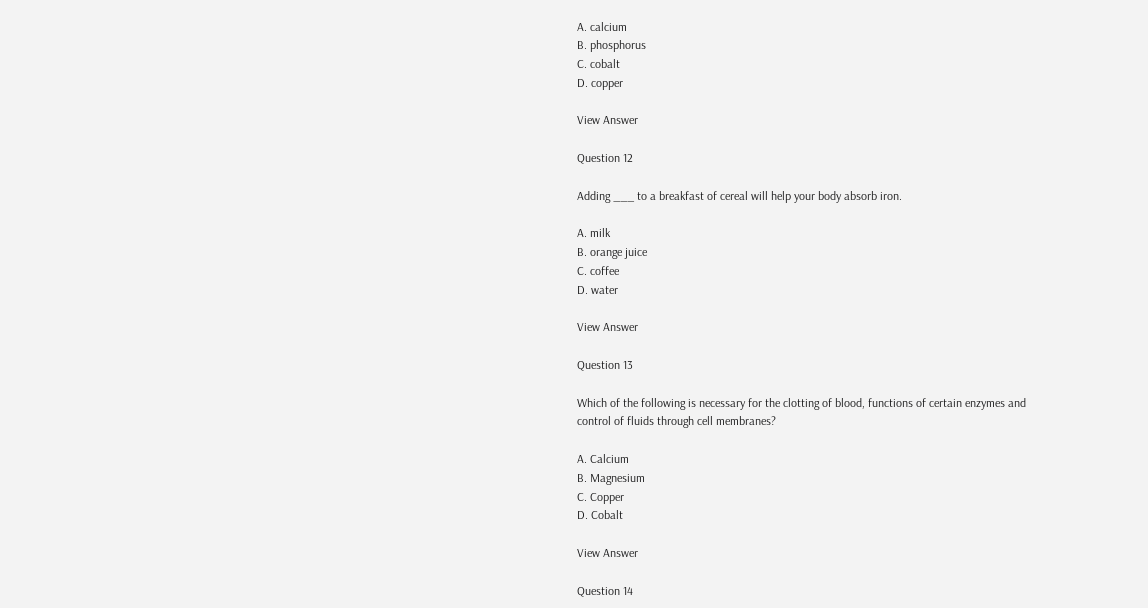A. calcium
B. phosphorus
C. cobalt
D. copper

View Answer

Question 12

Adding ___ to a breakfast of cereal will help your body absorb iron.

A. milk
B. orange juice
C. coffee
D. water

View Answer

Question 13

Which of the following is necessary for the clotting of blood, functions of certain enzymes and control of fluids through cell membranes?

A. Calcium
B. Magnesium
C. Copper
D. Cobalt

View Answer

Question 14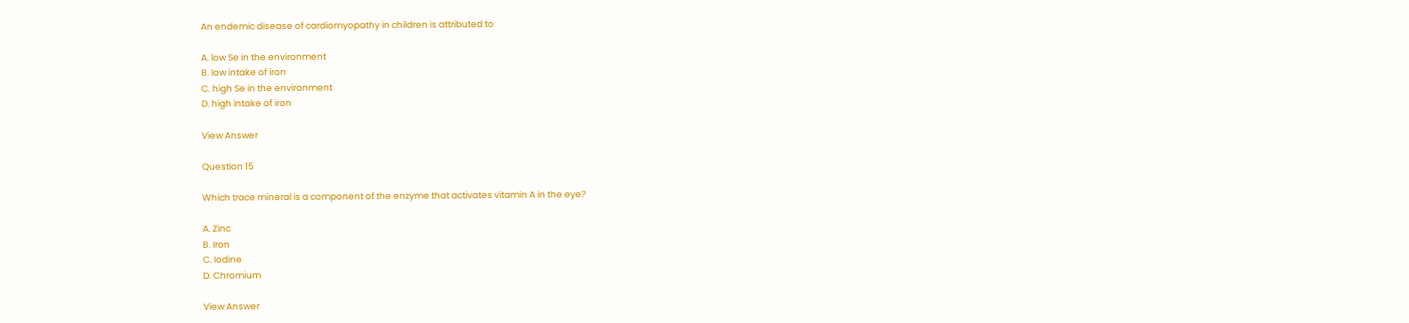An endemic disease of cardiomyopathy in children is attributed to

A. low Se in the environment
B. low intake of iron
C. high Se in the environment
D. high intake of iron

View Answer

Question 15

Which trace mineral is a component of the enzyme that activates vitamin A in the eye?

A. Zinc
B. Iron
C. Iodine
D. Chromium

View Answer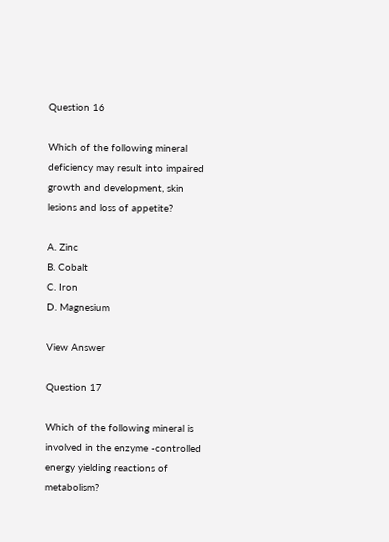Question 16

Which of the following mineral deficiency may result into impaired growth and development, skin lesions and loss of appetite?

A. Zinc
B. Cobalt
C. Iron
D. Magnesium

View Answer

Question 17

Which of the following mineral is involved in the enzyme -controlled energy yielding reactions of metabolism?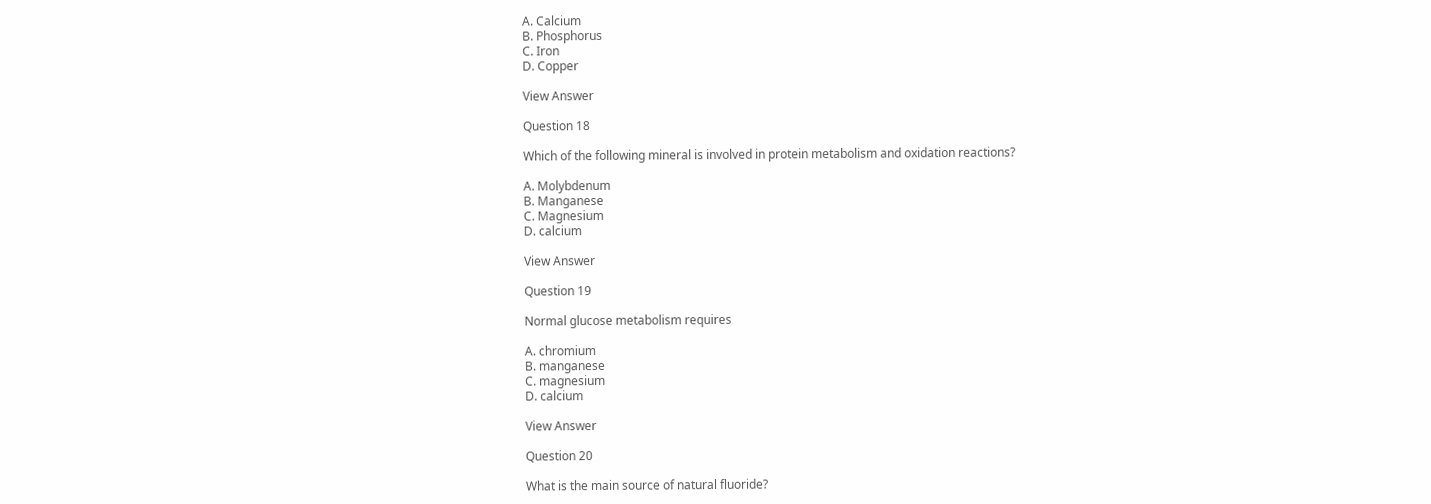A. Calcium
B. Phosphorus
C. Iron
D. Copper

View Answer

Question 18

Which of the following mineral is involved in protein metabolism and oxidation reactions?

A. Molybdenum
B. Manganese
C. Magnesium
D. calcium

View Answer

Question 19

Normal glucose metabolism requires

A. chromium
B. manganese
C. magnesium
D. calcium

View Answer

Question 20

What is the main source of natural fluoride?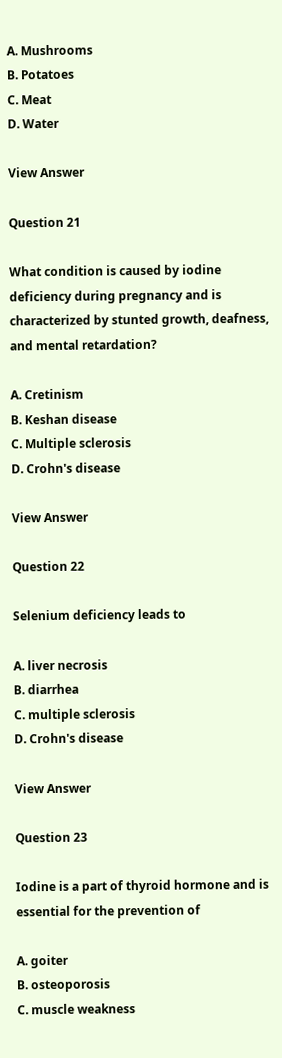A. Mushrooms
B. Potatoes
C. Meat
D. Water

View Answer

Question 21

What condition is caused by iodine deficiency during pregnancy and is characterized by stunted growth, deafness, and mental retardation?

A. Cretinism
B. Keshan disease
C. Multiple sclerosis
D. Crohn's disease

View Answer

Question 22

Selenium deficiency leads to

A. liver necrosis
B. diarrhea
C. multiple sclerosis
D. Crohn's disease

View Answer

Question 23

Iodine is a part of thyroid hormone and is essential for the prevention of

A. goiter
B. osteoporosis
C. muscle weakness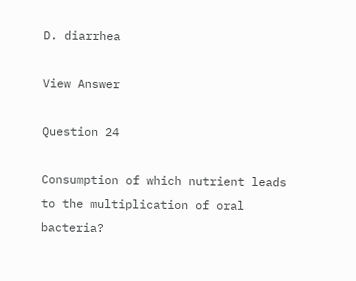D. diarrhea

View Answer

Question 24

Consumption of which nutrient leads to the multiplication of oral bacteria?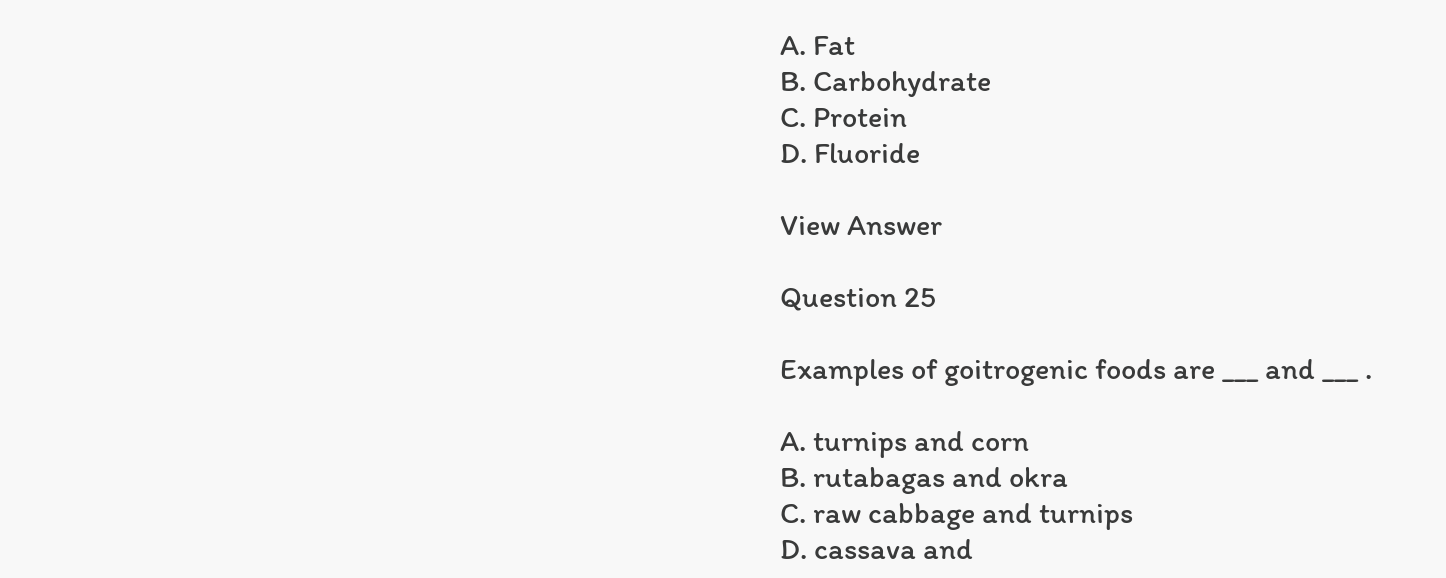A. Fat
B. Carbohydrate
C. Protein
D. Fluoride

View Answer

Question 25

Examples of goitrogenic foods are ___ and ___ .

A. turnips and corn
B. rutabagas and okra
C. raw cabbage and turnips
D. cassava and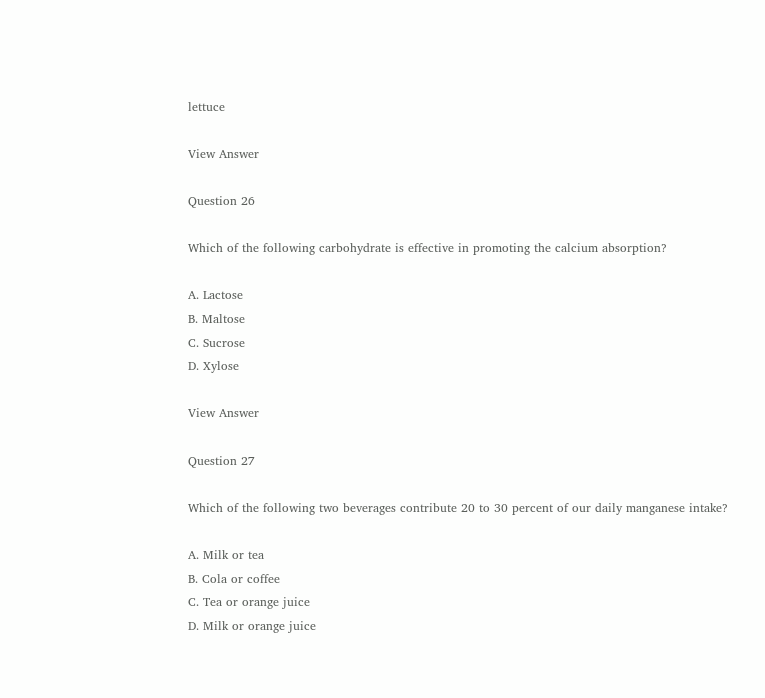lettuce

View Answer

Question 26

Which of the following carbohydrate is effective in promoting the calcium absorption?

A. Lactose
B. Maltose
C. Sucrose
D. Xylose

View Answer

Question 27

Which of the following two beverages contribute 20 to 30 percent of our daily manganese intake?

A. Milk or tea
B. Cola or coffee
C. Tea or orange juice
D. Milk or orange juice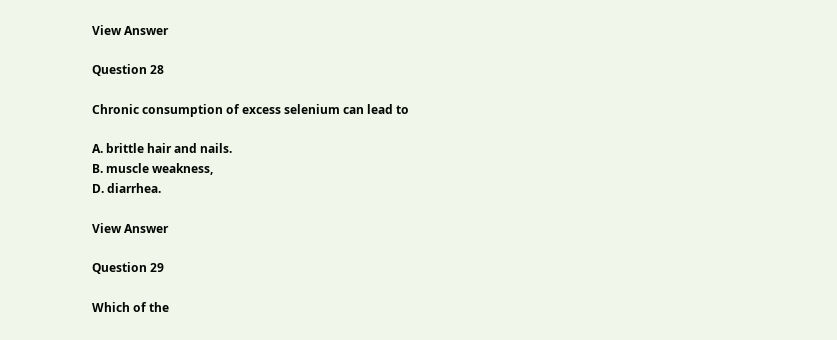View Answer

Question 28

Chronic consumption of excess selenium can lead to

A. brittle hair and nails.
B. muscle weakness,
D. diarrhea.

View Answer

Question 29

Which of the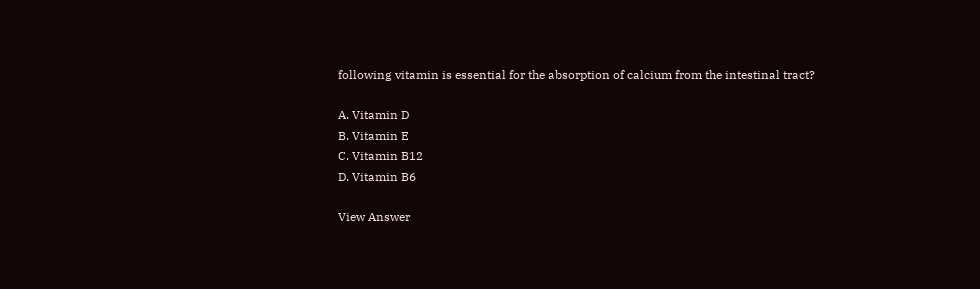following vitamin is essential for the absorption of calcium from the intestinal tract?

A. Vitamin D
B. Vitamin E
C. Vitamin B12
D. Vitamin B6

View Answer